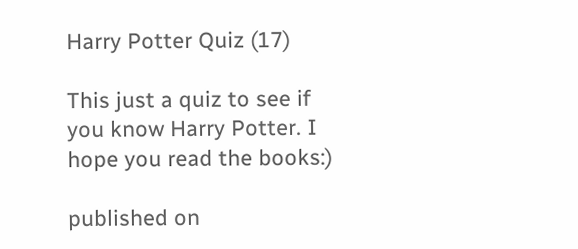Harry Potter Quiz (17)

This just a quiz to see if you know Harry Potter. I hope you read the books:)

published on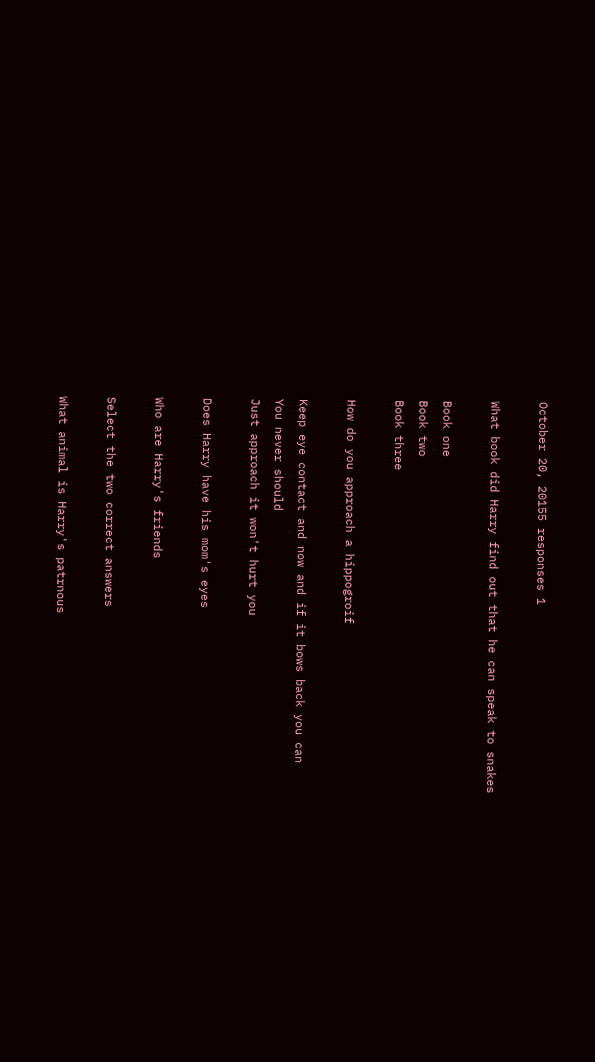October 20, 20155 responses 1

What book did Harry find out that he can speak to snakes

Book one
Book two
Book three

How do you approach a hippogroif

Keep eye contact and now and if it bows back you can
You never should
Just approach it won't hurt you

Does Harry have his mom's eyes

Who are Harry's friends

Select the two correct answers

What animal is Harry's patrnous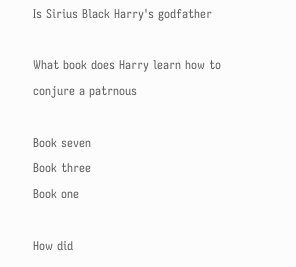Is Sirius Black Harry's godfather

What book does Harry learn how to conjure a patrnous

Book seven
Book three
Book one

How did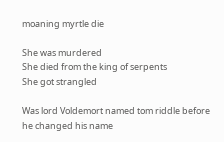moaning myrtle die

She was murdered
She died from the king of serpents
She got strangled

Was lord Voldemort named tom riddle before he changed his name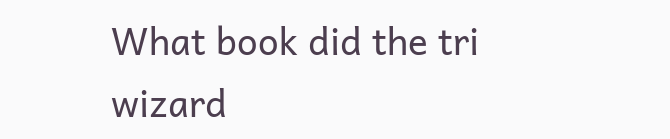What book did the tri wizard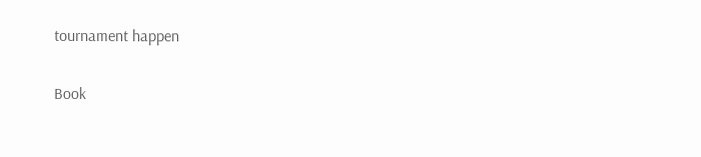tournament happen

Book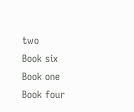two
Book six
Book one
Book four